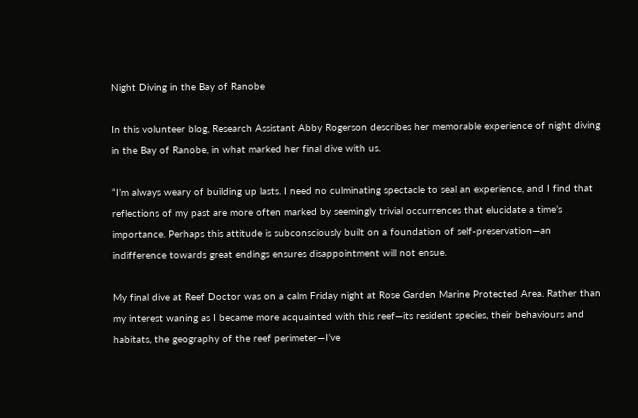Night Diving in the Bay of Ranobe

In this volunteer blog, Research Assistant Abby Rogerson describes her memorable experience of night diving in the Bay of Ranobe, in what marked her final dive with us.

“I’m always weary of building up lasts. I need no culminating spectacle to seal an experience, and I find that reflections of my past are more often marked by seemingly trivial occurrences that elucidate a time’s importance. Perhaps this attitude is subconsciously built on a foundation of self-preservation—an indifference towards great endings ensures disappointment will not ensue.

My final dive at Reef Doctor was on a calm Friday night at Rose Garden Marine Protected Area. Rather than my interest waning as I became more acquainted with this reef—its resident species, their behaviours and habitats, the geography of the reef perimeter—I’ve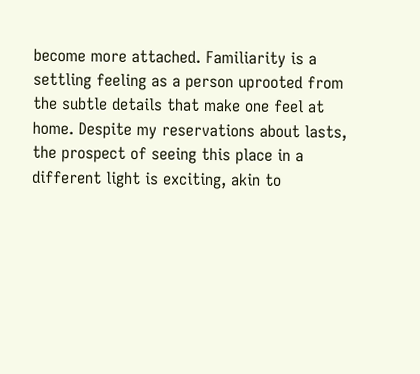become more attached. Familiarity is a settling feeling as a person uprooted from the subtle details that make one feel at home. Despite my reservations about lasts, the prospect of seeing this place in a different light is exciting, akin to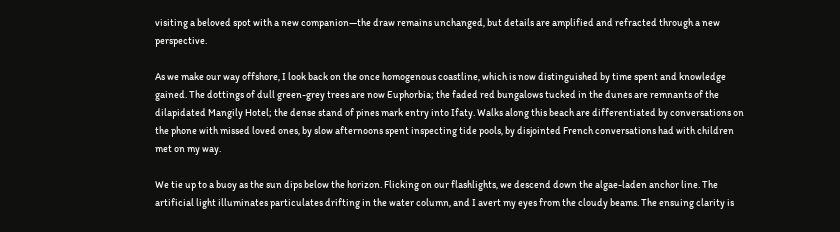visiting a beloved spot with a new companion—the draw remains unchanged, but details are amplified and refracted through a new perspective.

As we make our way offshore, I look back on the once homogenous coastline, which is now distinguished by time spent and knowledge gained. The dottings of dull green-grey trees are now Euphorbia; the faded red bungalows tucked in the dunes are remnants of the dilapidated Mangily Hotel; the dense stand of pines mark entry into Ifaty. Walks along this beach are differentiated by conversations on the phone with missed loved ones, by slow afternoons spent inspecting tide pools, by disjointed French conversations had with children met on my way.

We tie up to a buoy as the sun dips below the horizon. Flicking on our flashlights, we descend down the algae-laden anchor line. The artificial light illuminates particulates drifting in the water column, and I avert my eyes from the cloudy beams. The ensuing clarity is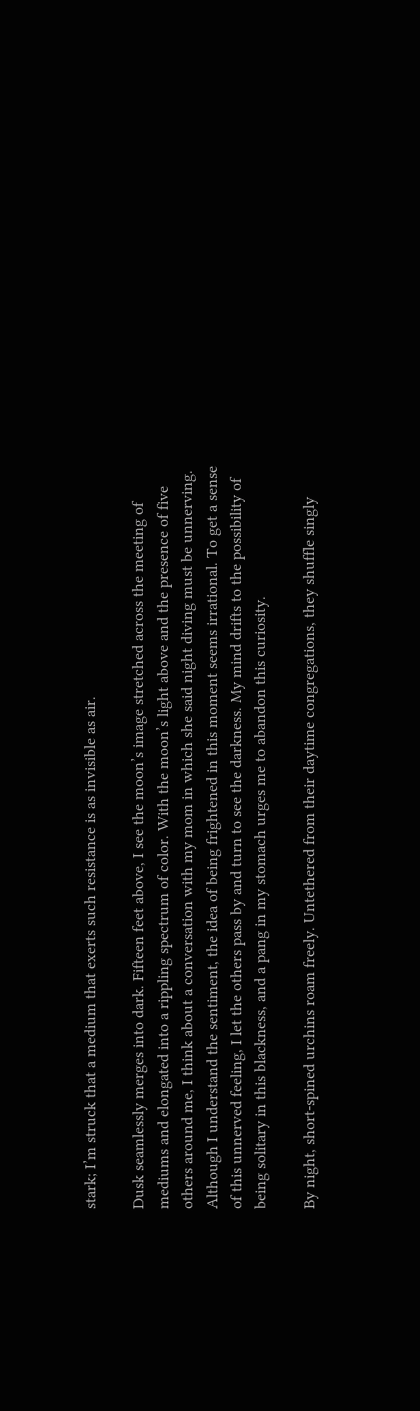stark; I’m struck that a medium that exerts such resistance is as invisible as air.

Dusk seamlessly merges into dark. Fifteen feet above, I see the moon’s image stretched across the meeting of mediums and elongated into a rippling spectrum of color. With the moon’s light above and the presence of five others around me, I think about a conversation with my mom in which she said night diving must be unnerving. Although I understand the sentiment, the idea of being frightened in this moment seems irrational. To get a sense of this unnerved feeling, I let the others pass by and turn to see the darkness. My mind drifts to the possibility of being solitary in this blackness, and a pang in my stomach urges me to abandon this curiosity.

By night, short-spined urchins roam freely. Untethered from their daytime congregations, they shuffle singly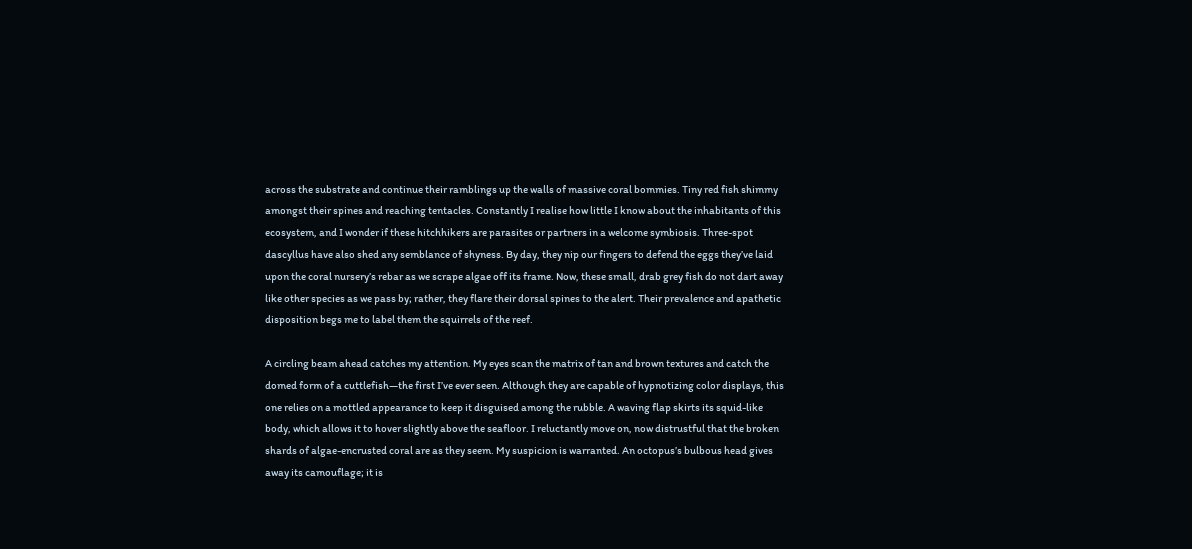across the substrate and continue their ramblings up the walls of massive coral bommies. Tiny red fish shimmy amongst their spines and reaching tentacles. Constantly I realise how little I know about the inhabitants of this ecosystem, and I wonder if these hitchhikers are parasites or partners in a welcome symbiosis. Three-spot dascyllus have also shed any semblance of shyness. By day, they nip our fingers to defend the eggs they’ve laid upon the coral nursery’s rebar as we scrape algae off its frame. Now, these small, drab grey fish do not dart away like other species as we pass by; rather, they flare their dorsal spines to the alert. Their prevalence and apathetic disposition begs me to label them the squirrels of the reef.

A circling beam ahead catches my attention. My eyes scan the matrix of tan and brown textures and catch the domed form of a cuttlefish—the first I’ve ever seen. Although they are capable of hypnotizing color displays, this one relies on a mottled appearance to keep it disguised among the rubble. A waving flap skirts its squid-like body, which allows it to hover slightly above the seafloor. I reluctantly move on, now distrustful that the broken shards of algae-encrusted coral are as they seem. My suspicion is warranted. An octopus’s bulbous head gives away its camouflage; it is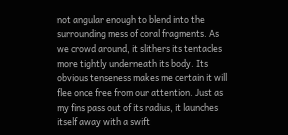not angular enough to blend into the surrounding mess of coral fragments. As we crowd around, it slithers its tentacles more tightly underneath its body. Its obvious tenseness makes me certain it will flee once free from our attention. Just as my fins pass out of its radius, it launches itself away with a swift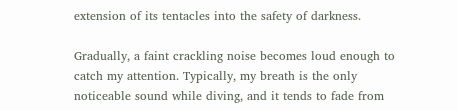extension of its tentacles into the safety of darkness.

Gradually, a faint crackling noise becomes loud enough to catch my attention. Typically, my breath is the only noticeable sound while diving, and it tends to fade from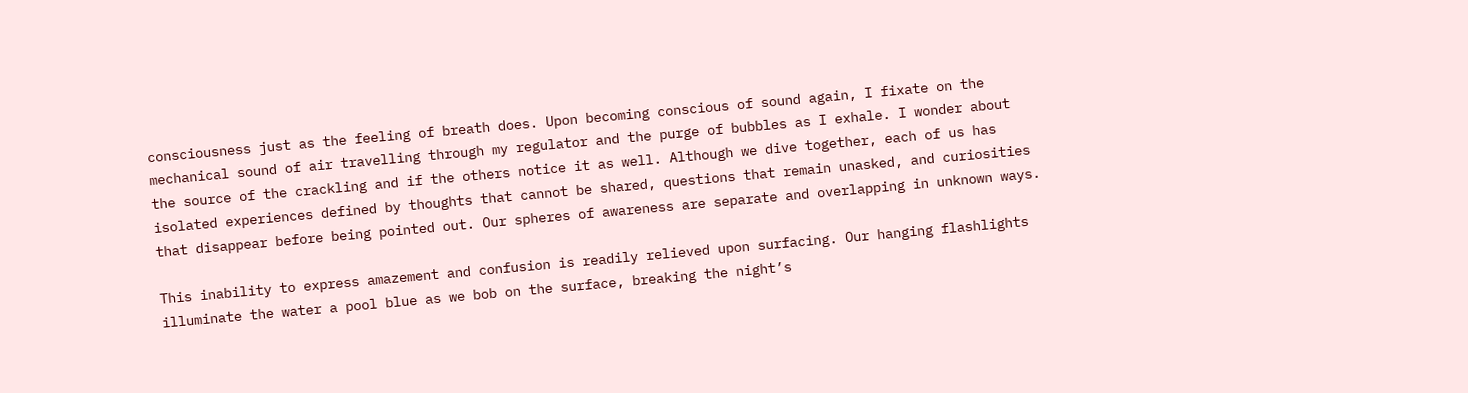consciousness just as the feeling of breath does. Upon becoming conscious of sound again, I fixate on the mechanical sound of air travelling through my regulator and the purge of bubbles as I exhale. I wonder about the source of the crackling and if the others notice it as well. Although we dive together, each of us has isolated experiences defined by thoughts that cannot be shared, questions that remain unasked, and curiosities that disappear before being pointed out. Our spheres of awareness are separate and overlapping in unknown ways.

This inability to express amazement and confusion is readily relieved upon surfacing. Our hanging flashlights illuminate the water a pool blue as we bob on the surface, breaking the night’s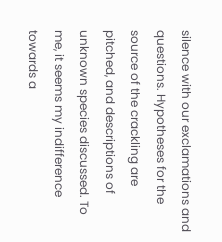silence with our exclamations and questions. Hypotheses for the source of the crackling are pitched, and descriptions of unknown species discussed. To me, it seems my indifference towards a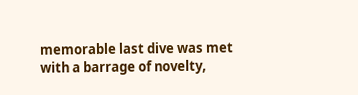memorable last dive was met with a barrage of novelty,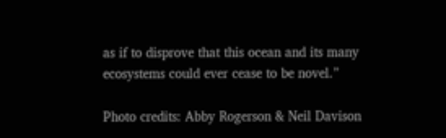as if to disprove that this ocean and its many ecosystems could ever cease to be novel.”

Photo credits: Abby Rogerson & Neil Davison